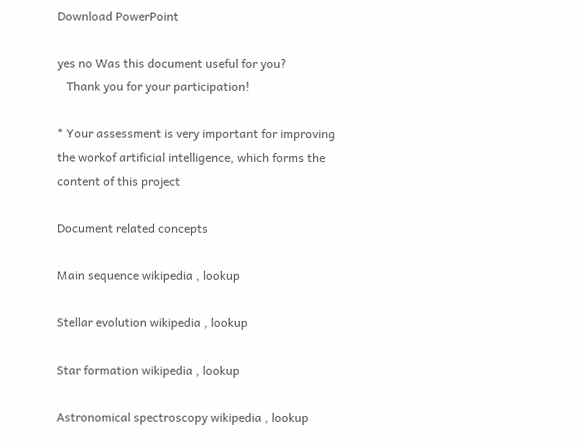Download PowerPoint

yes no Was this document useful for you?
   Thank you for your participation!

* Your assessment is very important for improving the workof artificial intelligence, which forms the content of this project

Document related concepts

Main sequence wikipedia , lookup

Stellar evolution wikipedia , lookup

Star formation wikipedia , lookup

Astronomical spectroscopy wikipedia , lookup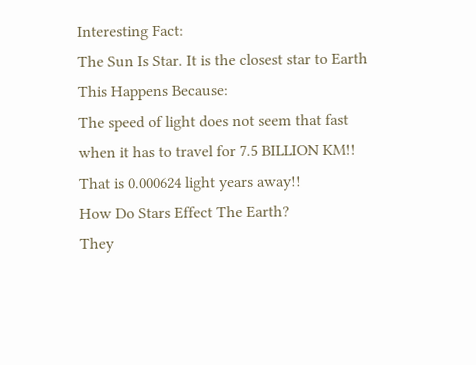Interesting Fact:
The Sun Is Star. It is the closest star to Earth
This Happens Because:
The speed of light does not seem that fast
when it has to travel for 7.5 BILLION KM!!
That is 0.000624 light years away!!
How Do Stars Effect The Earth?
They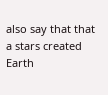also say that that a stars created Earth